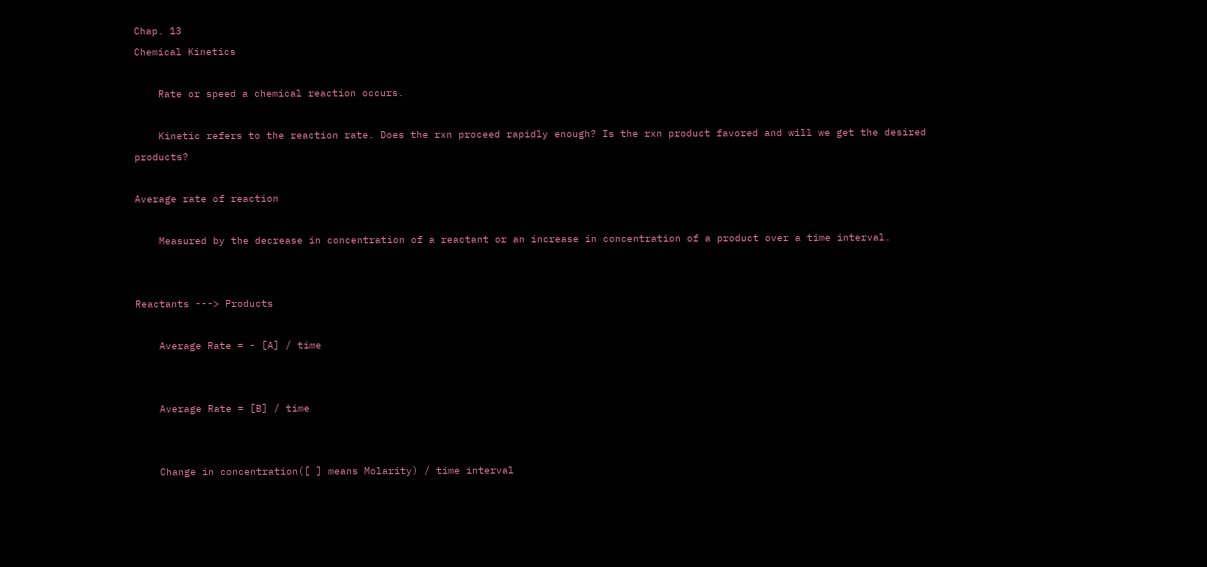Chap. 13
Chemical Kinetics

    Rate or speed a chemical reaction occurs.

    Kinetic refers to the reaction rate. Does the rxn proceed rapidly enough? Is the rxn product favored and will we get the desired products?

Average rate of reaction

    Measured by the decrease in concentration of a reactant or an increase in concentration of a product over a time interval.


Reactants ---> Products

    Average Rate = - [A] / time


    Average Rate = [B] / time


    Change in concentration([ ] means Molarity) / time interval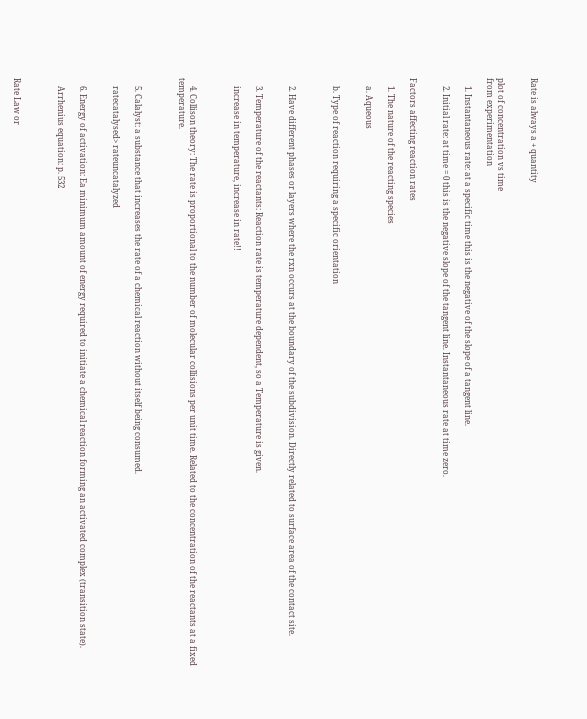Rate is always a + quantity


plot of concentration vs time
from experimentation

    1. Instantaneous rate: at a specific time this is the negative of the slope of a tangent line.

    2. Initial rate: at time = 0 this is the negative slope of the tangent line. Instantaneous rate at time zero.


Factors affecting reaction rates

    1. The nature of the reacting species

    a. Aqueous


    b. Type of reaction requiring a specific orientation



    2. Have different phases or layers where the rxn occurs at the boundary of the subdivision. Directly related to surface area of the contact site.


    3. Temperature of the reactants: Reaction rate is temperature dependent, so a Temperature is given.

    increase in temperature, increase in rate!!



    4. Collison theory: The rate is proportional to the number of molecular collisions per unit time. Related to the concentration of the reactants at a fixed temperature.



    5. Calalyst: a substance that increases the rate of a chemical reaction without itself being consumed.

    ratecatalysed> rateuncatalyzed


    6. Energy of activation: Ea minimum amount of energy required to initiate a chemical reaction forming an activated complex (transition state).

    Arrhenius equation: p. 532



Rate Law or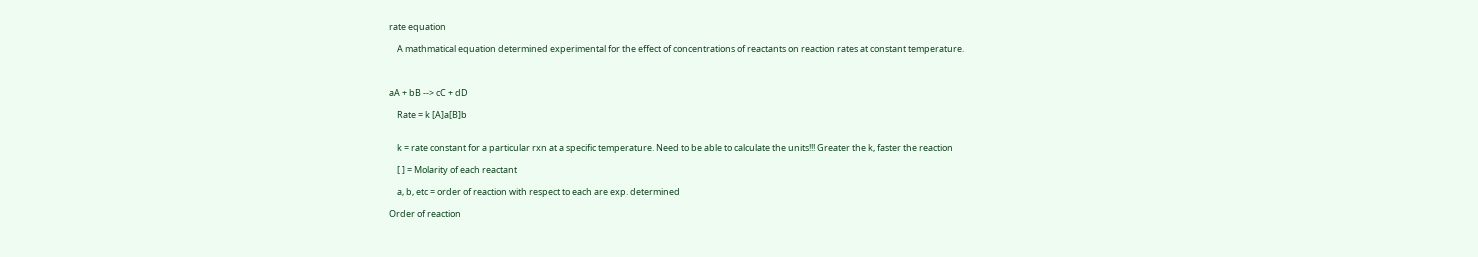rate equation

    A mathmatical equation determined experimental for the effect of concentrations of reactants on reaction rates at constant temperature.



aA + bB --> cC + dD

    Rate = k [A]a[B]b


    k = rate constant for a particular rxn at a specific temperature. Need to be able to calculate the units!!! Greater the k, faster the reaction

    [ ] = Molarity of each reactant

    a, b, etc = order of reaction with respect to each are exp. determined

Order of reaction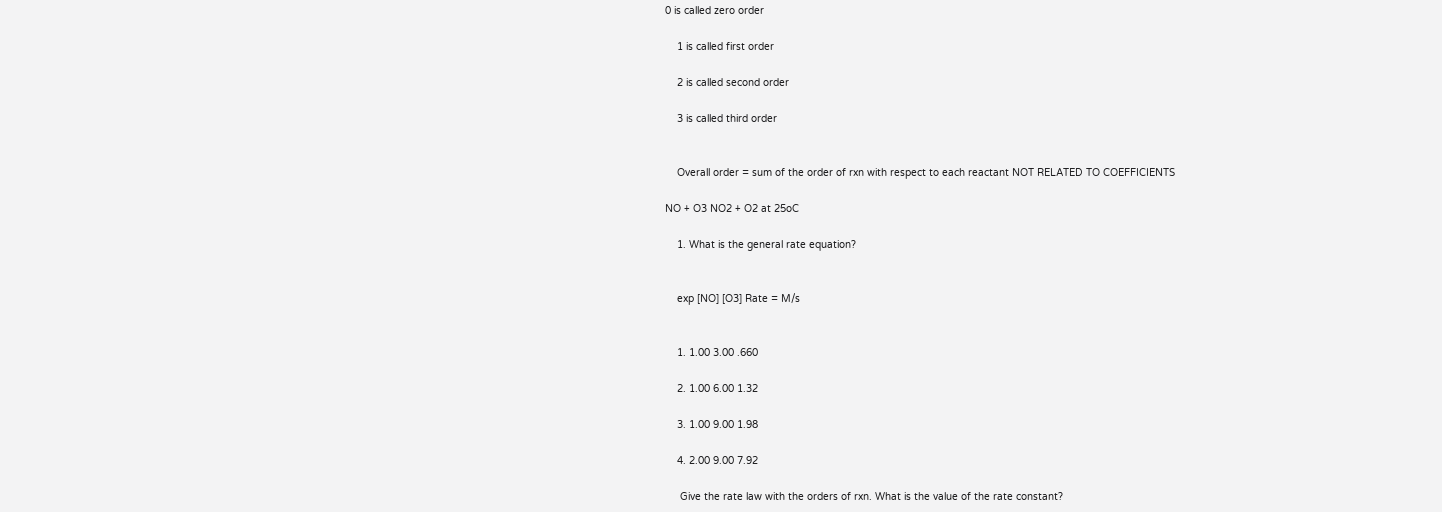0 is called zero order

    1 is called first order

    2 is called second order

    3 is called third order


    Overall order = sum of the order of rxn with respect to each reactant NOT RELATED TO COEFFICIENTS

NO + O3 NO2 + O2 at 25oC

    1. What is the general rate equation?


    exp [NO] [O3] Rate = M/s


    1. 1.00 3.00 .660

    2. 1.00 6.00 1.32

    3. 1.00 9.00 1.98

    4. 2.00 9.00 7.92

     Give the rate law with the orders of rxn. What is the value of the rate constant?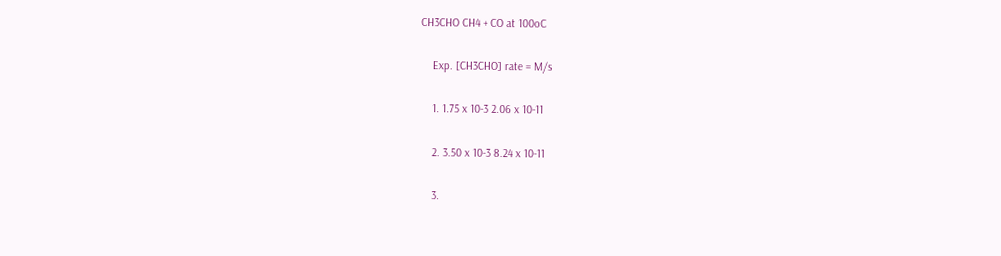CH3CHO CH4 + CO at 100oC

    Exp. [CH3CHO] rate = M/s

    1. 1.75 x 10-3 2.06 x 10-11

    2. 3.50 x 10-3 8.24 x 10-11

    3.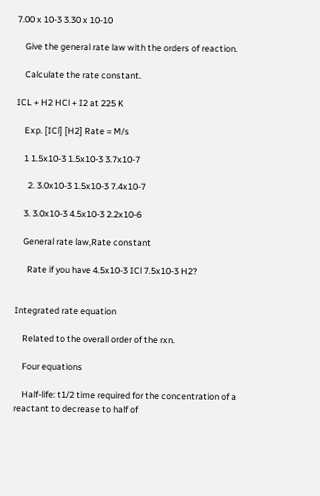7.00 x 10-3 3.30 x 10-10

    Give the general rate law with the orders of reaction.

    Calculate the rate constant.

ICL + H2 HCl + I2 at 225 K

    Exp. [ICl] [H2] Rate = M/s

    1 1.5x10-3 1.5x10-3 3.7x10-7

      2. 3.0x10-3 1.5x10-3 7.4x10-7

    3. 3.0x10-3 4.5x10-3 2.2x10-6

    General rate law,Rate constant

      Rate if you have 4.5x10-3 ICl 7.5x10-3 H2?


Integrated rate equation

    Related to the overall order of the rxn.

    Four equations

    Half-life: t1/2 time required for the concentration of a reactant to decrease to half of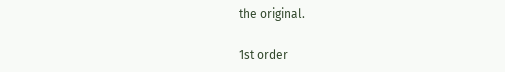the original.

1st order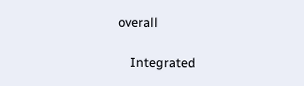overall

    Integrated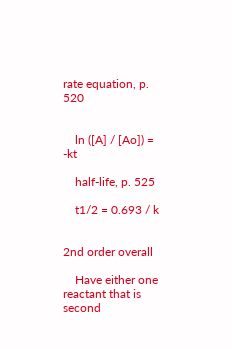rate equation, p. 520


    ln ([A] / [Ao]) = -kt

    half-life, p. 525

    t1/2 = 0.693 / k


2nd order overall

    Have either one reactant that is second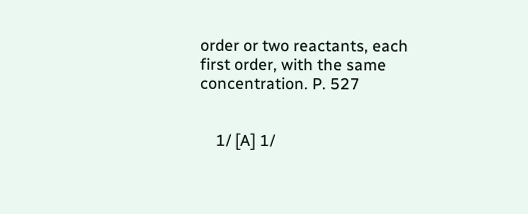order or two reactants, each first order, with the same concentration. P. 527


    1/ [A] 1/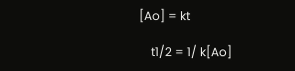[Ao] = kt

    t1/2 = 1/ k[Ao]